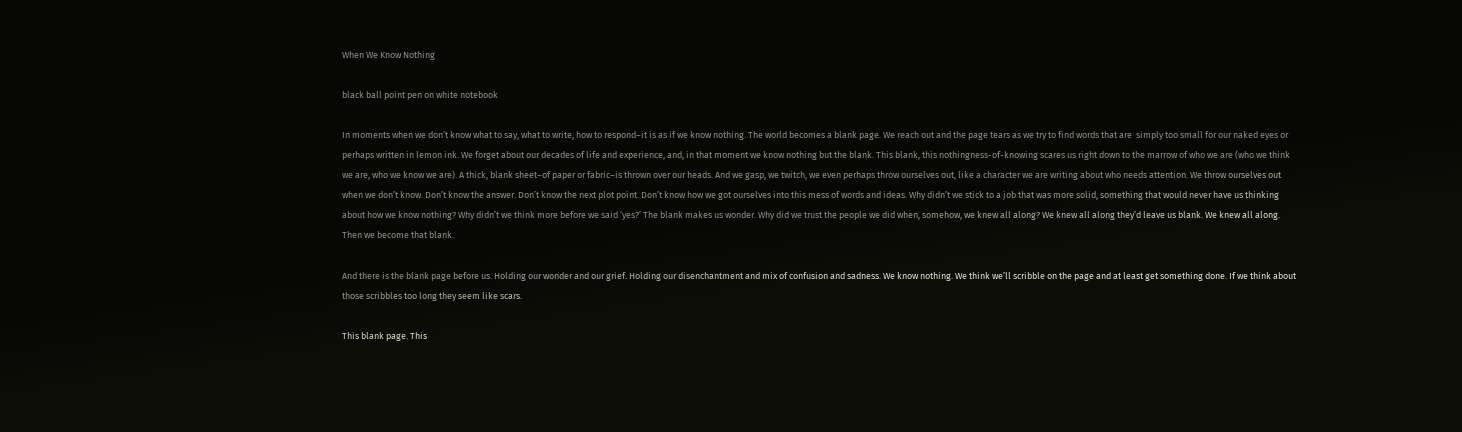When We Know Nothing

black ball point pen on white notebook

In moments when we don’t know what to say, what to write, how to respond–it is as if we know nothing. The world becomes a blank page. We reach out and the page tears as we try to find words that are  simply too small for our naked eyes or perhaps written in lemon ink. We forget about our decades of life and experience, and, in that moment we know nothing but the blank. This blank, this nothingness-of-knowing scares us right down to the marrow of who we are (who we think we are, who we know we are). A thick, blank sheet–of paper or fabric–is thrown over our heads. And we gasp, we twitch, we even perhaps throw ourselves out, like a character we are writing about who needs attention. We throw ourselves out when we don’t know. Don’t know the answer. Don’t know the next plot point. Don’t know how we got ourselves into this mess of words and ideas. Why didn’t we stick to a job that was more solid, something that would never have us thinking about how we know nothing? Why didn’t we think more before we said ‘yes?’ The blank makes us wonder. Why did we trust the people we did when, somehow, we knew all along? We knew all along they’d leave us blank. We knew all along. Then we become that blank.

And there is the blank page before us. Holding our wonder and our grief. Holding our disenchantment and mix of confusion and sadness. We know nothing. We think we’ll scribble on the page and at least get something done. If we think about those scribbles too long they seem like scars.

This blank page. This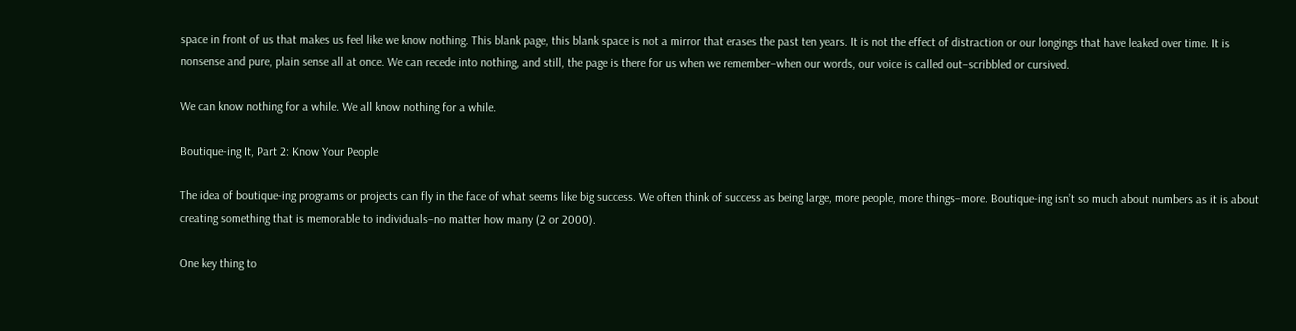space in front of us that makes us feel like we know nothing. This blank page, this blank space is not a mirror that erases the past ten years. It is not the effect of distraction or our longings that have leaked over time. It is nonsense and pure, plain sense all at once. We can recede into nothing, and still, the page is there for us when we remember–when our words, our voice is called out–scribbled or cursived.

We can know nothing for a while. We all know nothing for a while.

Boutique-ing It, Part 2: Know Your People

The idea of boutique-ing programs or projects can fly in the face of what seems like big success. We often think of success as being large, more people, more things–more. Boutique-ing isn’t so much about numbers as it is about creating something that is memorable to individuals–no matter how many (2 or 2000).

One key thing to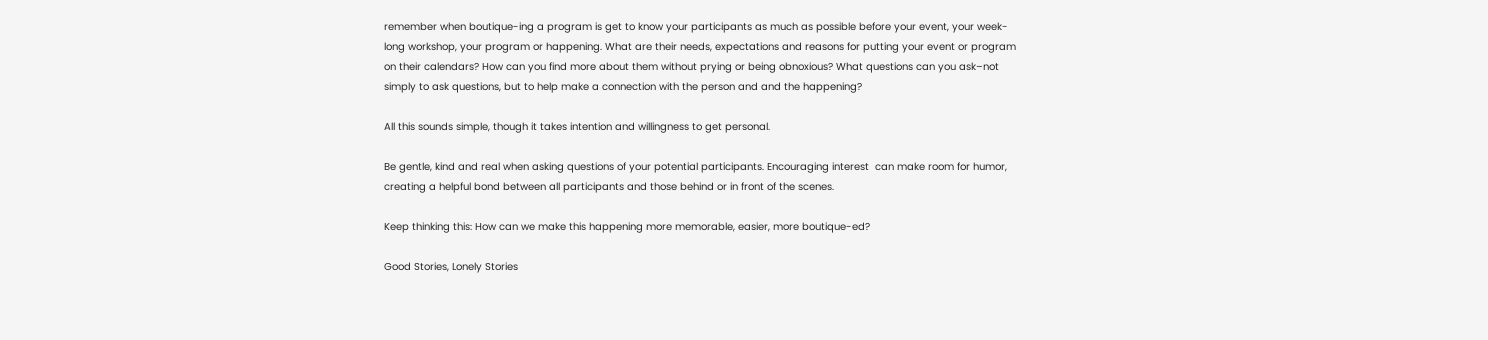remember when boutique-ing a program is get to know your participants as much as possible before your event, your week-long workshop, your program or happening. What are their needs, expectations and reasons for putting your event or program on their calendars? How can you find more about them without prying or being obnoxious? What questions can you ask–not simply to ask questions, but to help make a connection with the person and and the happening?

All this sounds simple, though it takes intention and willingness to get personal.

Be gentle, kind and real when asking questions of your potential participants. Encouraging interest  can make room for humor, creating a helpful bond between all participants and those behind or in front of the scenes.

Keep thinking this: How can we make this happening more memorable, easier, more boutique-ed?

Good Stories, Lonely Stories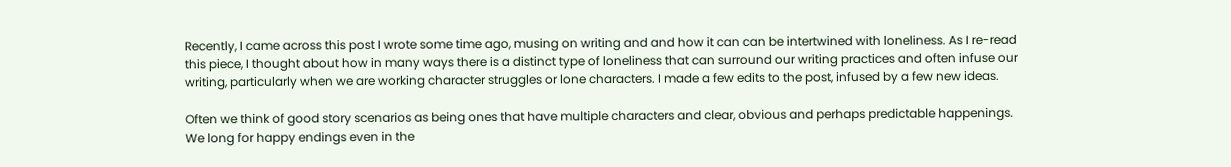Recently, I came across this post I wrote some time ago, musing on writing and and how it can can be intertwined with loneliness. As I re-read this piece, I thought about how in many ways there is a distinct type of loneliness that can surround our writing practices and often infuse our writing, particularly when we are working character struggles or lone characters. I made a few edits to the post, infused by a few new ideas.

Often we think of good story scenarios as being ones that have multiple characters and clear, obvious and perhaps predictable happenings. We long for happy endings even in the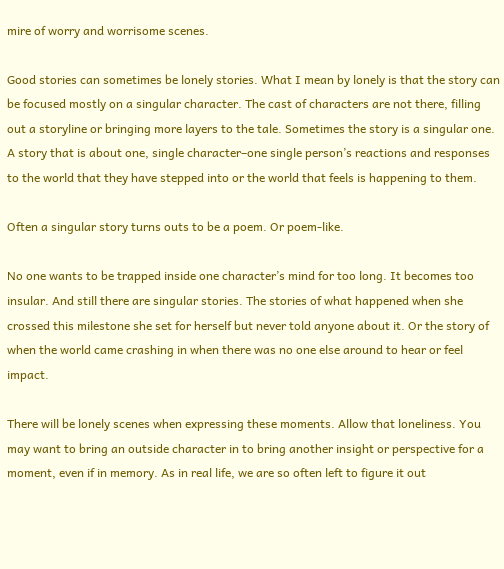mire of worry and worrisome scenes.

Good stories can sometimes be lonely stories. What I mean by lonely is that the story can be focused mostly on a singular character. The cast of characters are not there, filling out a storyline or bringing more layers to the tale. Sometimes the story is a singular one. A story that is about one, single character–one single person’s reactions and responses to the world that they have stepped into or the world that feels is happening to them.

Often a singular story turns outs to be a poem. Or poem-like.

No one wants to be trapped inside one character’s mind for too long. It becomes too insular. And still there are singular stories. The stories of what happened when she crossed this milestone she set for herself but never told anyone about it. Or the story of when the world came crashing in when there was no one else around to hear or feel impact.

There will be lonely scenes when expressing these moments. Allow that loneliness. You may want to bring an outside character in to bring another insight or perspective for a moment, even if in memory. As in real life, we are so often left to figure it out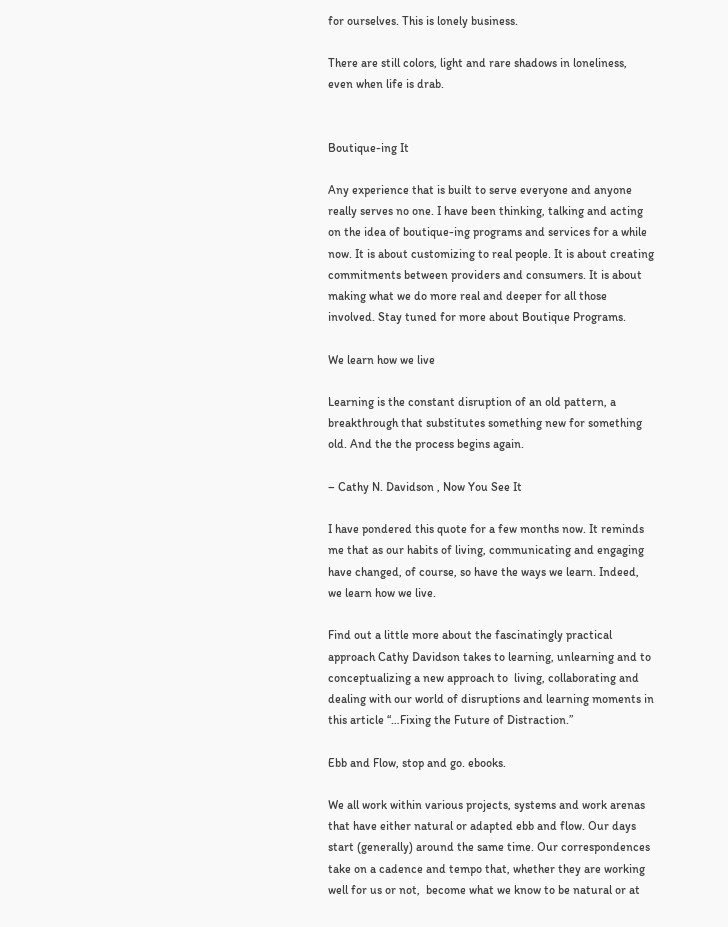for ourselves. This is lonely business.

There are still colors, light and rare shadows in loneliness, even when life is drab.


Boutique-ing It

Any experience that is built to serve everyone and anyone really serves no one. I have been thinking, talking and acting on the idea of boutique-ing programs and services for a while now. It is about customizing to real people. It is about creating commitments between providers and consumers. It is about making what we do more real and deeper for all those involved. Stay tuned for more about Boutique Programs.

We learn how we live

Learning is the constant disruption of an old pattern, a breakthrough that substitutes something new for something old. And the the process begins again.

– Cathy N. Davidson , Now You See It

I have pondered this quote for a few months now. It reminds me that as our habits of living, communicating and engaging have changed, of course, so have the ways we learn. Indeed, we learn how we live.

Find out a little more about the fascinatingly practical approach Cathy Davidson takes to learning, unlearning and to conceptualizing a new approach to  living, collaborating and dealing with our world of disruptions and learning moments in this article “…Fixing the Future of Distraction.”

Ebb and Flow, stop and go. ebooks.

We all work within various projects, systems and work arenas that have either natural or adapted ebb and flow. Our days start (generally) around the same time. Our correspondences take on a cadence and tempo that, whether they are working well for us or not,  become what we know to be natural or at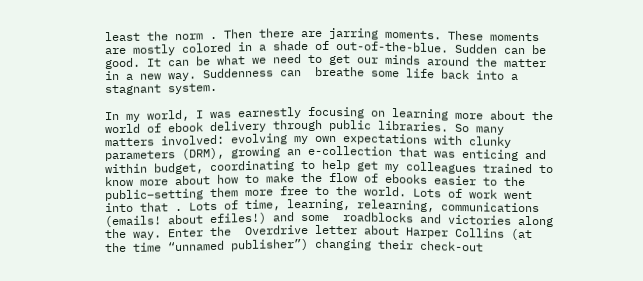least the norm . Then there are jarring moments. These moments are mostly colored in a shade of out-of-the-blue. Sudden can be good. It can be what we need to get our minds around the matter in a new way. Suddenness can  breathe some life back into a stagnant system.

In my world, I was earnestly focusing on learning more about the world of ebook delivery through public libraries. So many matters involved: evolving my own expectations with clunky parameters (DRM), growing an e-collection that was enticing and within budget, coordinating to help get my colleagues trained to know more about how to make the flow of ebooks easier to the public–setting them more free to the world. Lots of work went into that . Lots of time, learning, relearning, communications (emails! about efiles!) and some  roadblocks and victories along the way. Enter the  Overdrive letter about Harper Collins (at the time “unnamed publisher”) changing their check-out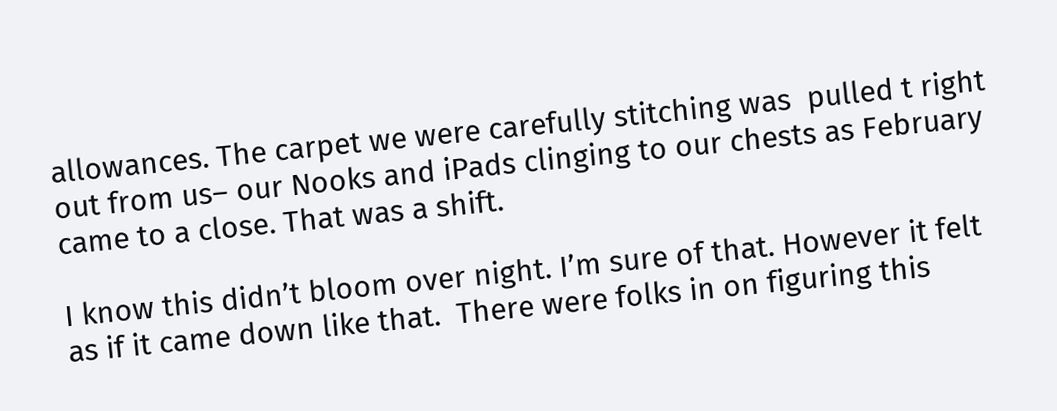allowances. The carpet we were carefully stitching was  pulled t right out from us– our Nooks and iPads clinging to our chests as February came to a close. That was a shift.

I know this didn’t bloom over night. I’m sure of that. However it felt as if it came down like that.  There were folks in on figuring this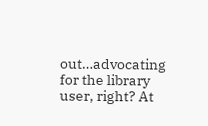out…advocating for the library user, right? At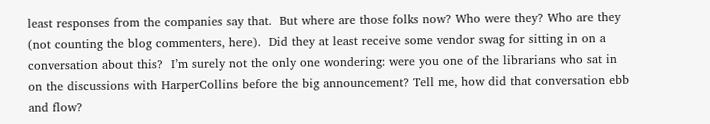least responses from the companies say that.  But where are those folks now? Who were they? Who are they (not counting the blog commenters, here).  Did they at least receive some vendor swag for sitting in on a conversation about this?  I’m surely not the only one wondering: were you one of the librarians who sat in on the discussions with HarperCollins before the big announcement? Tell me, how did that conversation ebb and flow?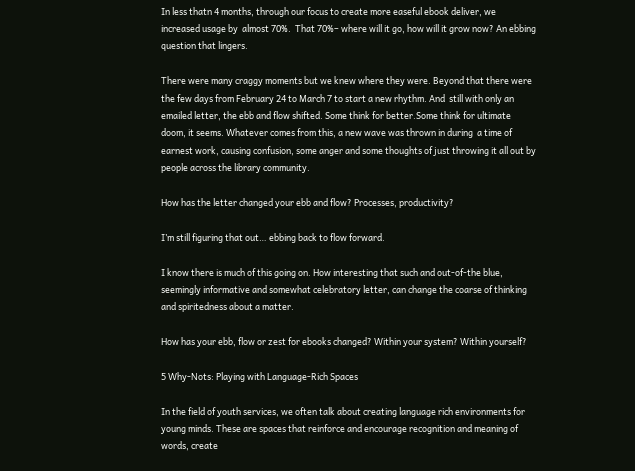In less thatn 4 months, through our focus to create more easeful ebook deliver, we  increased usage by  almost 70%.  That 70%– where will it go, how will it grow now? An ebbing question that lingers.

There were many craggy moments but we knew where they were. Beyond that there were the few days from February 24 to March 7 to start a new rhythm. And  still with only an emailed letter, the ebb and flow shifted. Some think for better.Some think for ultimate doom, it seems. Whatever comes from this, a new wave was thrown in during  a time of earnest work, causing confusion, some anger and some thoughts of just throwing it all out by people across the library community.

How has the letter changed your ebb and flow? Processes, productivity?

I’m still figuring that out… ebbing back to flow forward.

I know there is much of this going on. How interesting that such and out-of-the blue, seemingly informative and somewhat celebratory letter, can change the coarse of thinking and spiritedness about a matter.

How has your ebb, flow or zest for ebooks changed? Within your system? Within yourself?

5 Why-Nots: Playing with Language-Rich Spaces

In the field of youth services, we often talk about creating language rich environments for young minds. These are spaces that reinforce and encourage recognition and meaning of words, create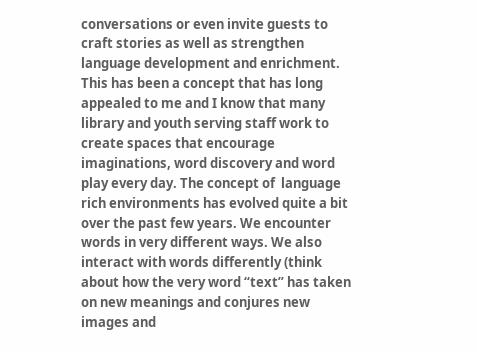conversations or even invite guests to craft stories as well as strengthen language development and enrichment.  This has been a concept that has long appealed to me and I know that many library and youth serving staff work to  create spaces that encourage imaginations, word discovery and word play every day. The concept of  language rich environments has evolved quite a bit over the past few years. We encounter words in very different ways. We also interact with words differently (think about how the very word “text” has taken on new meanings and conjures new images and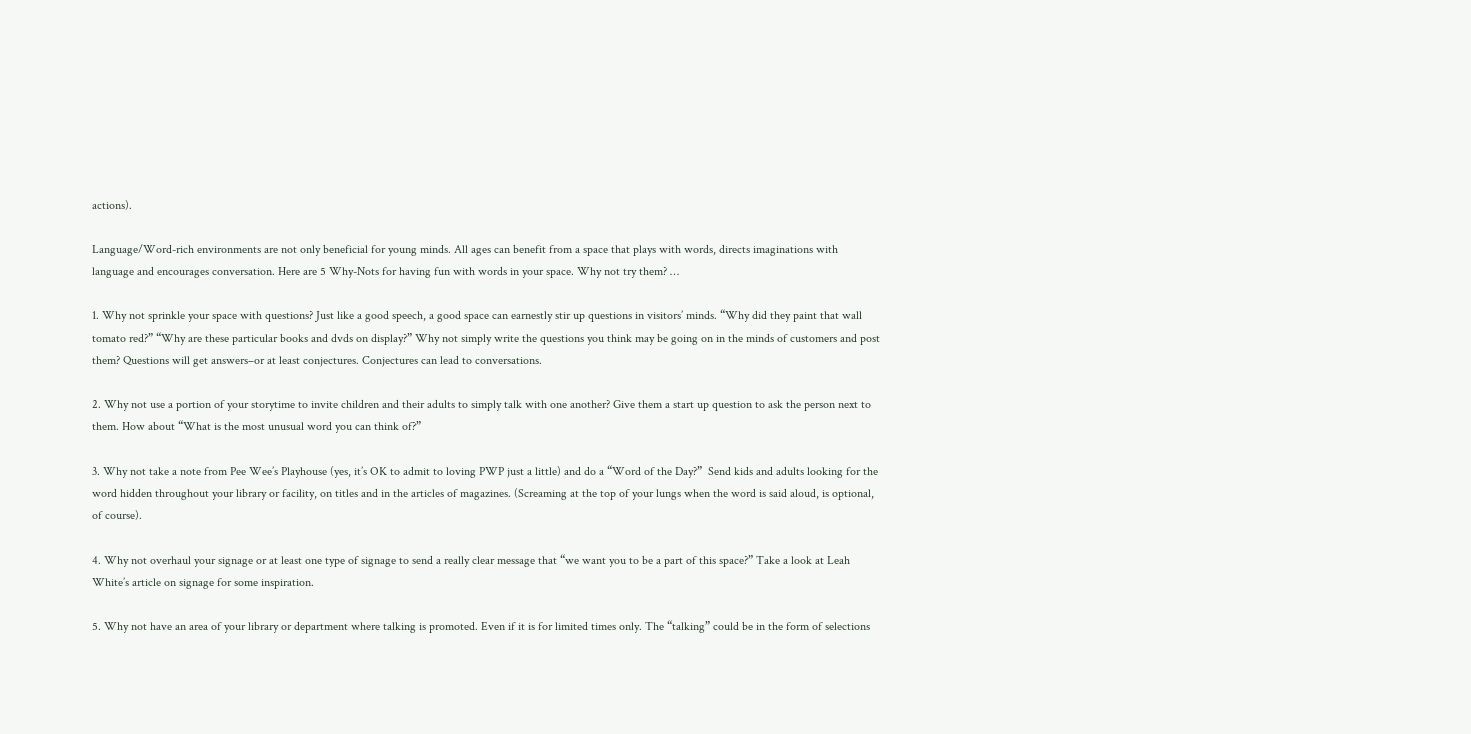actions).

Language/Word-rich environments are not only beneficial for young minds. All ages can benefit from a space that plays with words, directs imaginations with language and encourages conversation. Here are 5 Why-Nots for having fun with words in your space. Why not try them? …

1. Why not sprinkle your space with questions? Just like a good speech, a good space can earnestly stir up questions in visitors’ minds. “Why did they paint that wall tomato red?” “Why are these particular books and dvds on display?” Why not simply write the questions you think may be going on in the minds of customers and post them? Questions will get answers–or at least conjectures. Conjectures can lead to conversations.

2. Why not use a portion of your storytime to invite children and their adults to simply talk with one another? Give them a start up question to ask the person next to them. How about “What is the most unusual word you can think of?”

3. Why not take a note from Pee Wee’s Playhouse (yes, it’s OK to admit to loving PWP just a little) and do a “Word of the Day?”  Send kids and adults looking for the word hidden throughout your library or facility, on titles and in the articles of magazines. (Screaming at the top of your lungs when the word is said aloud, is optional, of course).

4. Why not overhaul your signage or at least one type of signage to send a really clear message that “we want you to be a part of this space?” Take a look at Leah White’s article on signage for some inspiration.

5. Why not have an area of your library or department where talking is promoted. Even if it is for limited times only. The “talking” could be in the form of selections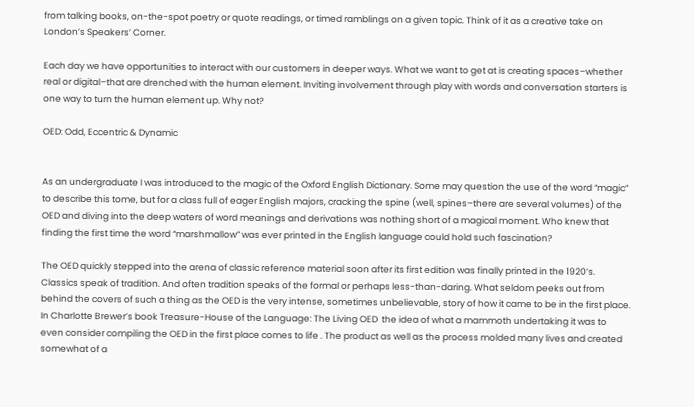from talking books, on-the-spot poetry or quote readings, or timed ramblings on a given topic. Think of it as a creative take on London’s Speakers’ Corner.

Each day we have opportunities to interact with our customers in deeper ways. What we want to get at is creating spaces–whether real or digital–that are drenched with the human element. Inviting involvement through play with words and conversation starters is one way to turn the human element up. Why not?

OED: Odd, Eccentric & Dynamic


As an undergraduate I was introduced to the magic of the Oxford English Dictionary. Some may question the use of the word “magic” to describe this tome, but for a class full of eager English majors, cracking the spine (well, spines–there are several volumes) of the OED and diving into the deep waters of word meanings and derivations was nothing short of a magical moment. Who knew that finding the first time the word “marshmallow” was ever printed in the English language could hold such fascination?

The OED quickly stepped into the arena of classic reference material soon after its first edition was finally printed in the 1920’s. Classics speak of tradition. And often tradition speaks of the formal or perhaps less-than-daring. What seldom peeks out from behind the covers of such a thing as the OED is the very intense, sometimes unbelievable, story of how it came to be in the first place.  In Charlotte Brewer’s book Treasure-House of the Language: The Living OED  the idea of what a mammoth undertaking it was to even consider compiling the OED in the first place comes to life . The product as well as the process molded many lives and created somewhat of a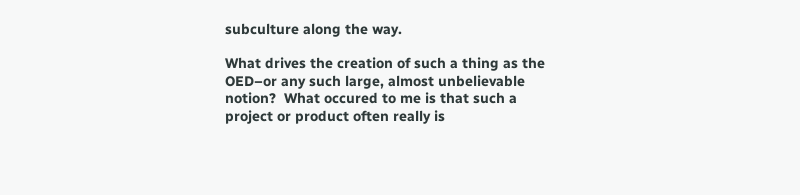subculture along the way.

What drives the creation of such a thing as the OED–or any such large, almost unbelievable notion?  What occured to me is that such a project or product often really is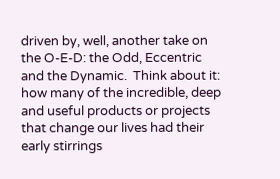driven by, well, another take on the O-E-D: the Odd, Eccentric and the Dynamic.  Think about it: how many of the incredible, deep and useful products or projects that change our lives had their early stirrings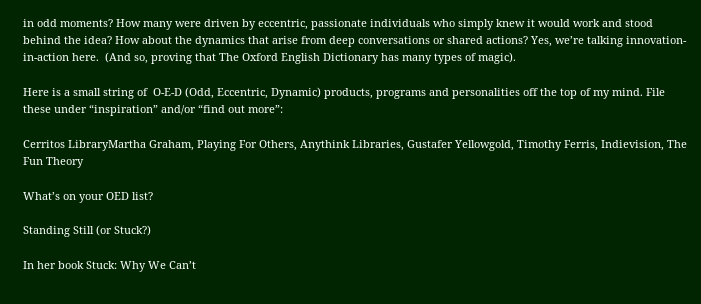in odd moments? How many were driven by eccentric, passionate individuals who simply knew it would work and stood behind the idea? How about the dynamics that arise from deep conversations or shared actions? Yes, we’re talking innovation-in-action here.  (And so, proving that The Oxford English Dictionary has many types of magic).

Here is a small string of  O-E-D (Odd, Eccentric, Dynamic) products, programs and personalities off the top of my mind. File these under “inspiration” and/or “find out more”:

Cerritos LibraryMartha Graham, Playing For Others, Anythink Libraries, Gustafer Yellowgold, Timothy Ferris, Indievision, The Fun Theory

What’s on your OED list?

Standing Still (or Stuck?)

In her book Stuck: Why We Can’t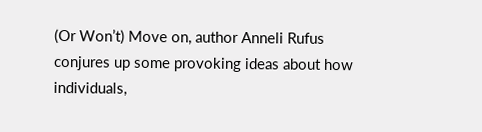(Or Won’t) Move on, author Anneli Rufus conjures up some provoking ideas about how individuals,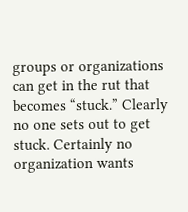groups or organizations can get in the rut that becomes “stuck.” Clearly no one sets out to get stuck. Certainly no organization wants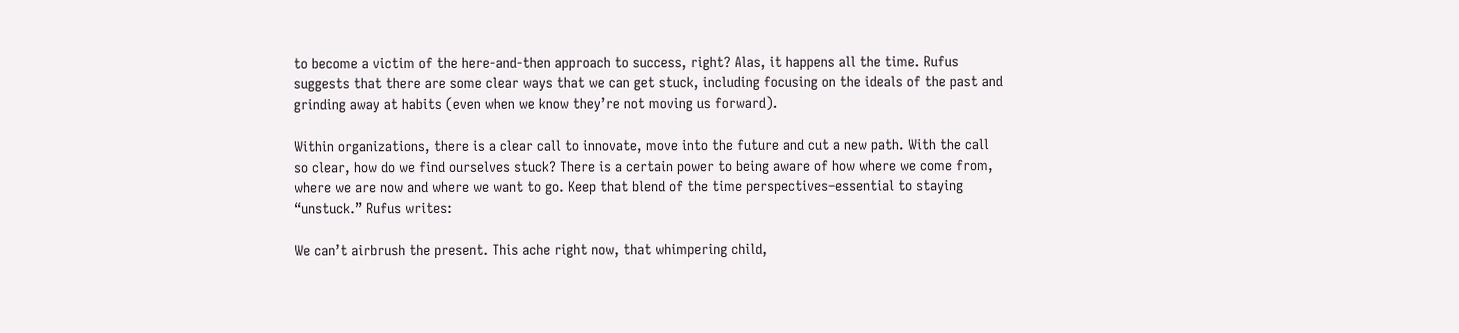to become a victim of the here-and-then approach to success, right? Alas, it happens all the time. Rufus suggests that there are some clear ways that we can get stuck, including focusing on the ideals of the past and grinding away at habits (even when we know they’re not moving us forward).

Within organizations, there is a clear call to innovate, move into the future and cut a new path. With the call so clear, how do we find ourselves stuck? There is a certain power to being aware of how where we come from, where we are now and where we want to go. Keep that blend of the time perspectives–essential to staying “unstuck.” Rufus writes:

We can’t airbrush the present. This ache right now, that whimpering child,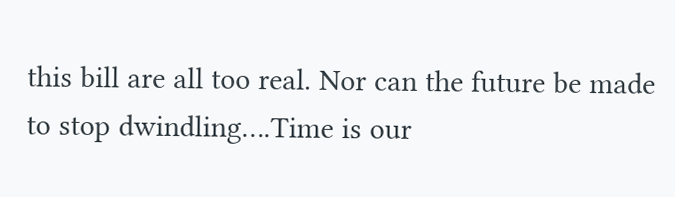this bill are all too real. Nor can the future be made to stop dwindling….Time is our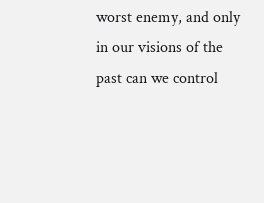worst enemy, and only in our visions of the past can we control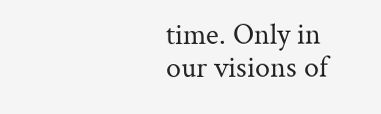time. Only in our visions of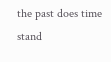the past does time stand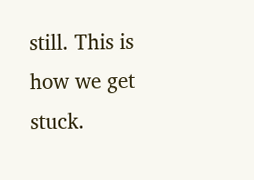still. This is how we get stuck.